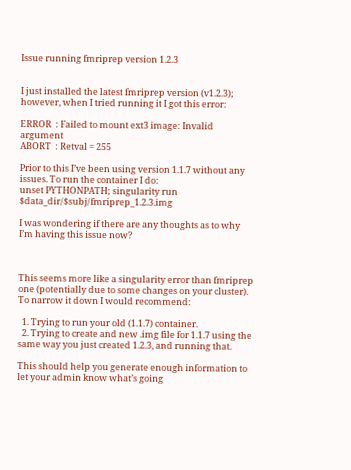Issue running fmriprep version 1.2.3


I just installed the latest fmriprep version (v1.2.3); however, when I tried running it I got this error:

ERROR  : Failed to mount ext3 image: Invalid argument
ABORT  : Retval = 255

Prior to this I’ve been using version 1.1.7 without any issues. To run the container I do:
unset PYTHONPATH; singularity run $data_dir/$subj/fmriprep_1.2.3.img

I was wondering if there are any thoughts as to why I’m having this issue now?



This seems more like a singularity error than fmriprep one (potentially due to some changes on your cluster). To narrow it down I would recommend:

  1. Trying to run your old (1.1.7) container.
  2. Trying to create and new .img file for 1.1.7 using the same way you just created 1.2.3, and running that.

This should help you generate enough information to let your admin know what’s going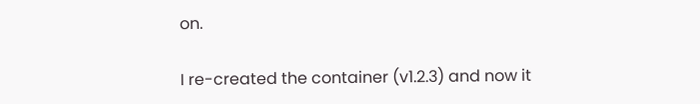on.

I re-created the container (v1.2.3) and now it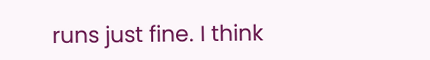runs just fine. I think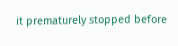it prematurely stopped before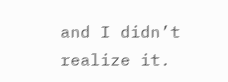and I didn’t realize it.